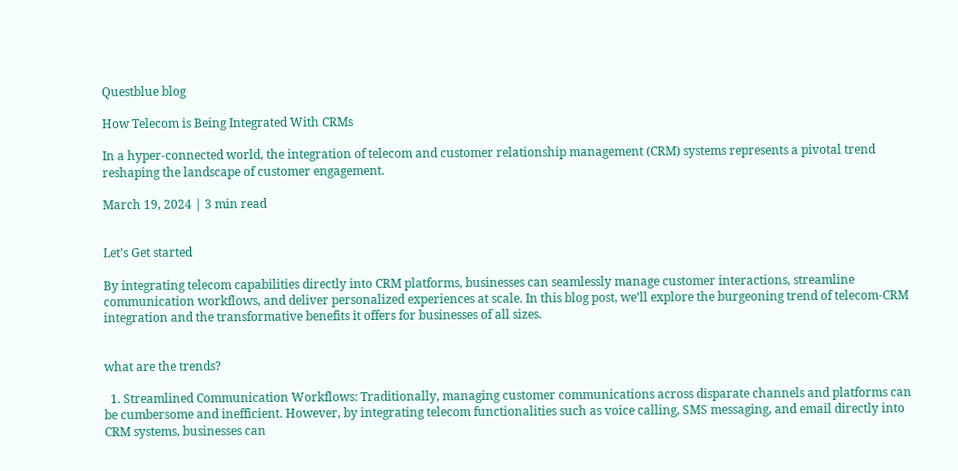Questblue blog

How Telecom is Being Integrated With CRMs

In a hyper-connected world, the integration of telecom and customer relationship management (CRM) systems represents a pivotal trend reshaping the landscape of customer engagement.

March 19, 2024 | 3 min read


Let’s Get started

By integrating telecom capabilities directly into CRM platforms, businesses can seamlessly manage customer interactions, streamline communication workflows, and deliver personalized experiences at scale. In this blog post, we’ll explore the burgeoning trend of telecom-CRM integration and the transformative benefits it offers for businesses of all sizes.


what are the trends?

  1. Streamlined Communication Workflows: Traditionally, managing customer communications across disparate channels and platforms can be cumbersome and inefficient. However, by integrating telecom functionalities such as voice calling, SMS messaging, and email directly into CRM systems, businesses can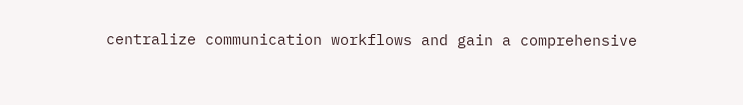centralize communication workflows and gain a comprehensive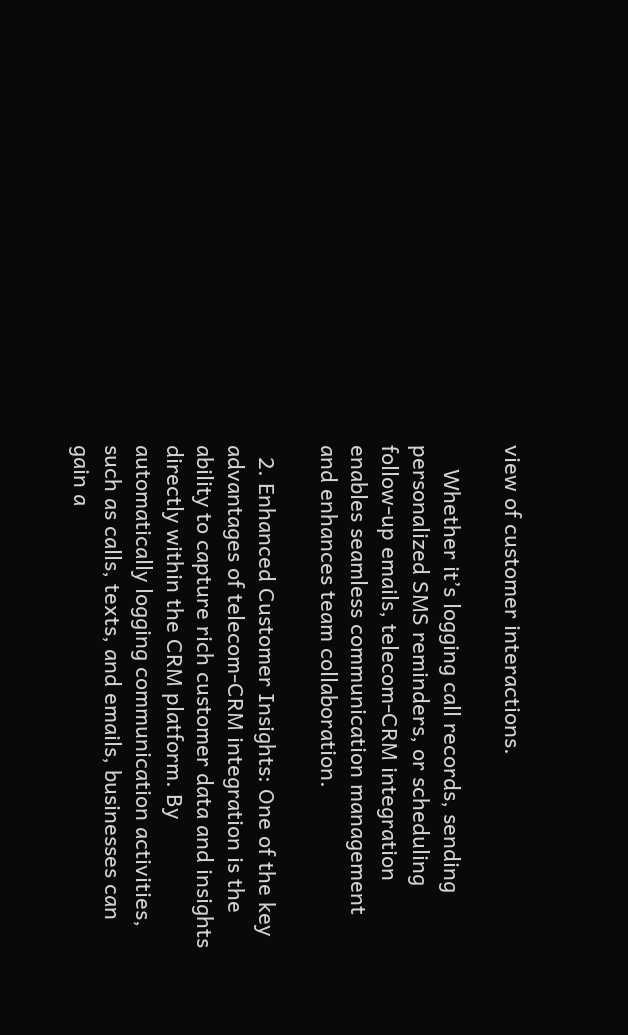view of customer interactions.

    Whether it’s logging call records, sending personalized SMS reminders, or scheduling follow-up emails, telecom-CRM integration enables seamless communication management and enhances team collaboration.

  2. Enhanced Customer Insights: One of the key advantages of telecom-CRM integration is the ability to capture rich customer data and insights directly within the CRM platform. By automatically logging communication activities, such as calls, texts, and emails, businesses can gain a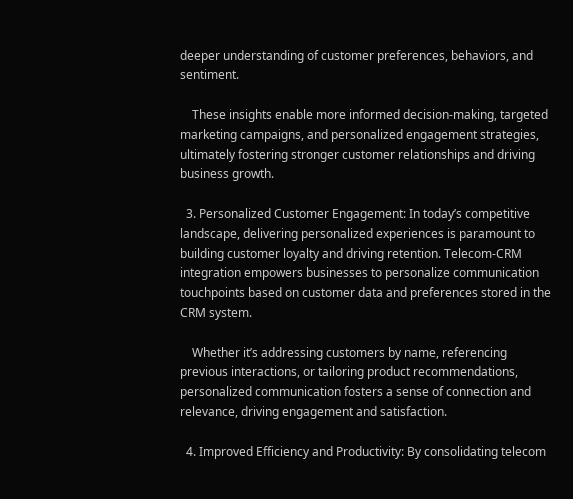deeper understanding of customer preferences, behaviors, and sentiment.

    These insights enable more informed decision-making, targeted marketing campaigns, and personalized engagement strategies, ultimately fostering stronger customer relationships and driving business growth.

  3. Personalized Customer Engagement: In today’s competitive landscape, delivering personalized experiences is paramount to building customer loyalty and driving retention. Telecom-CRM integration empowers businesses to personalize communication touchpoints based on customer data and preferences stored in the CRM system.

    Whether it’s addressing customers by name, referencing previous interactions, or tailoring product recommendations, personalized communication fosters a sense of connection and relevance, driving engagement and satisfaction.

  4. Improved Efficiency and Productivity: By consolidating telecom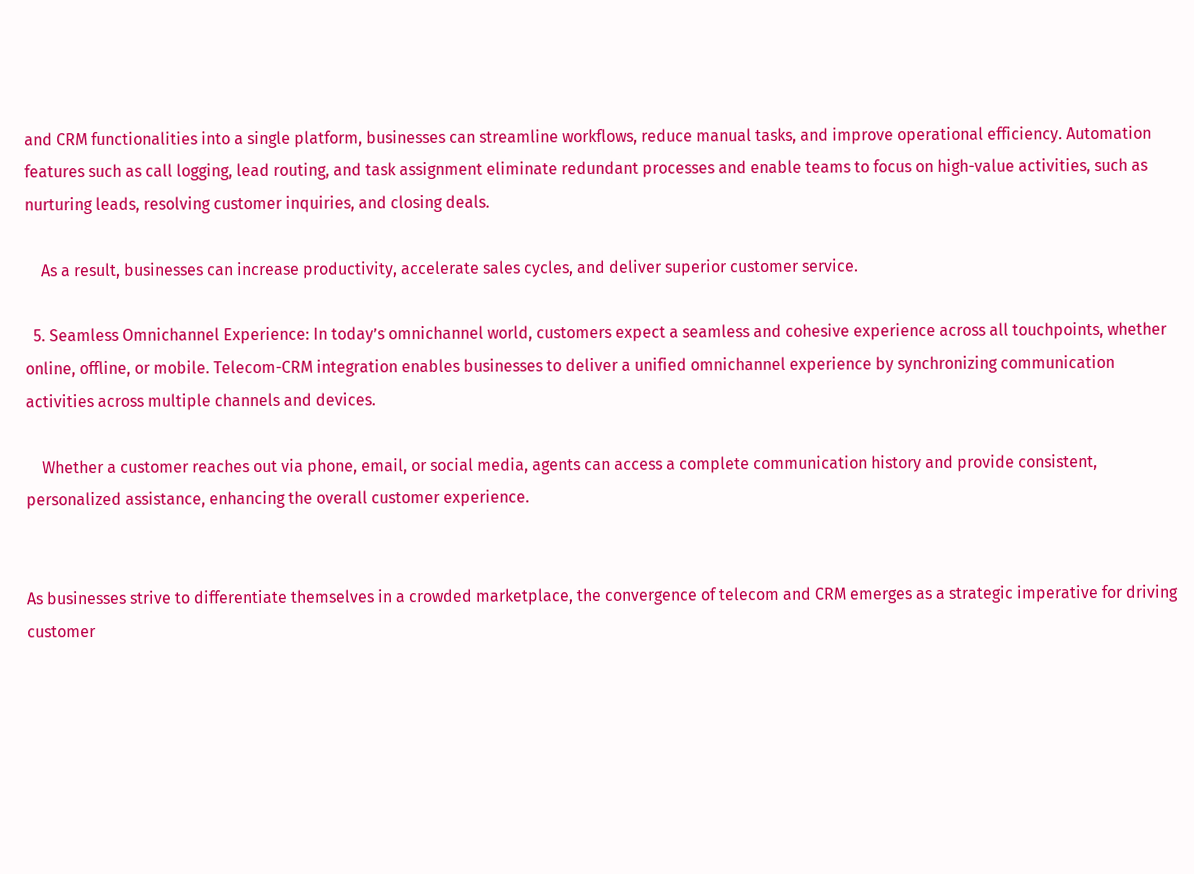and CRM functionalities into a single platform, businesses can streamline workflows, reduce manual tasks, and improve operational efficiency. Automation features such as call logging, lead routing, and task assignment eliminate redundant processes and enable teams to focus on high-value activities, such as nurturing leads, resolving customer inquiries, and closing deals.

    As a result, businesses can increase productivity, accelerate sales cycles, and deliver superior customer service.

  5. Seamless Omnichannel Experience: In today’s omnichannel world, customers expect a seamless and cohesive experience across all touchpoints, whether online, offline, or mobile. Telecom-CRM integration enables businesses to deliver a unified omnichannel experience by synchronizing communication activities across multiple channels and devices.

    Whether a customer reaches out via phone, email, or social media, agents can access a complete communication history and provide consistent, personalized assistance, enhancing the overall customer experience.


As businesses strive to differentiate themselves in a crowded marketplace, the convergence of telecom and CRM emerges as a strategic imperative for driving customer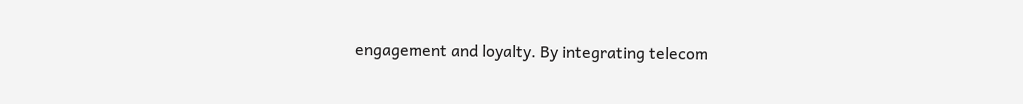engagement and loyalty. By integrating telecom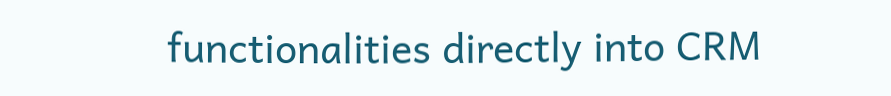functionalities directly into CRM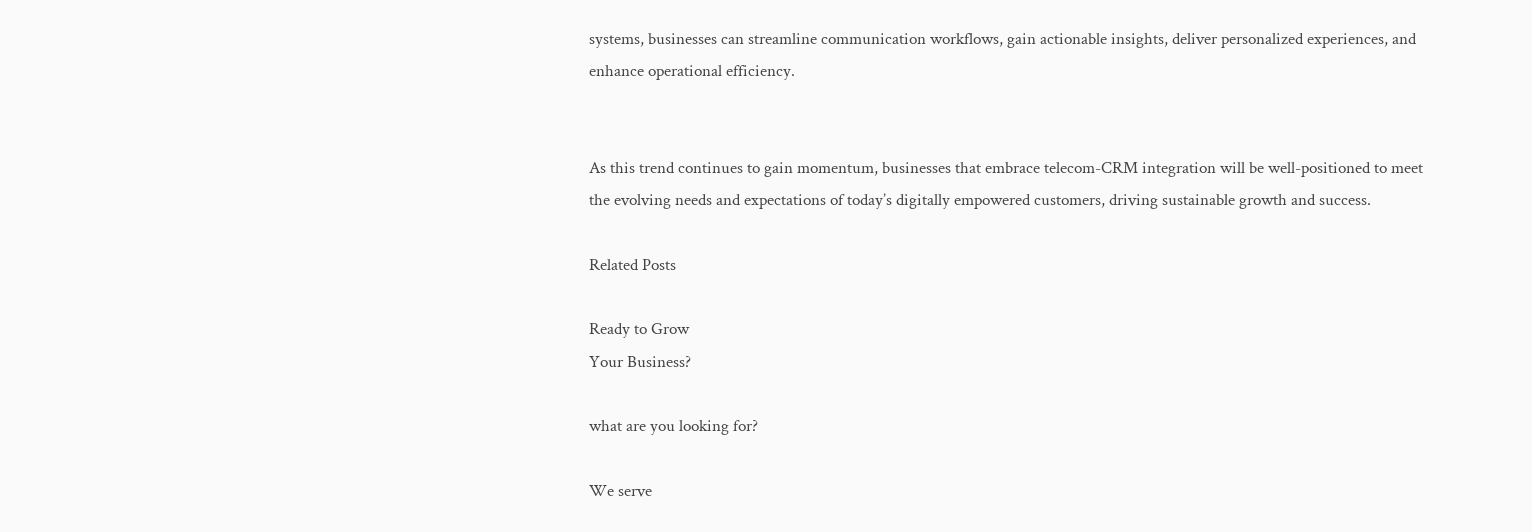systems, businesses can streamline communication workflows, gain actionable insights, deliver personalized experiences, and enhance operational efficiency.


As this trend continues to gain momentum, businesses that embrace telecom-CRM integration will be well-positioned to meet the evolving needs and expectations of today’s digitally empowered customers, driving sustainable growth and success.

Related Posts

Ready to Grow
Your Business?

what are you looking for?

We serve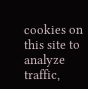cookies on this site to analyze traffic,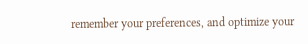remember your preferences, and optimize your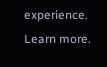experience. Learn more.